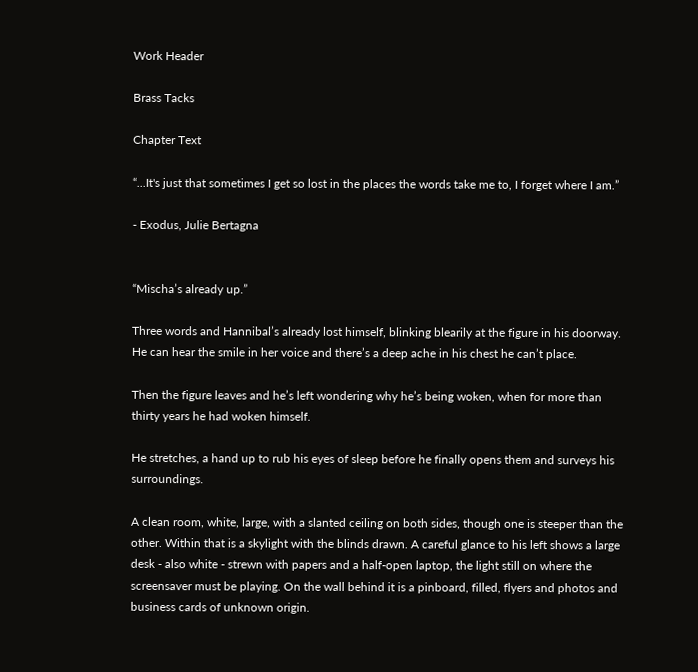Work Header

Brass Tacks

Chapter Text

“...It's just that sometimes I get so lost in the places the words take me to, I forget where I am.”

- Exodus, Julie Bertagna


“Mischa’s already up.”

Three words and Hannibal’s already lost himself, blinking blearily at the figure in his doorway. He can hear the smile in her voice and there’s a deep ache in his chest he can’t place.

Then the figure leaves and he’s left wondering why he’s being woken, when for more than thirty years he had woken himself.

He stretches, a hand up to rub his eyes of sleep before he finally opens them and surveys his surroundings.

A clean room, white, large, with a slanted ceiling on both sides, though one is steeper than the other. Within that is a skylight with the blinds drawn. A careful glance to his left shows a large desk - also white - strewn with papers and a half-open laptop, the light still on where the screensaver must be playing. On the wall behind it is a pinboard, filled, flyers and photos and business cards of unknown origin.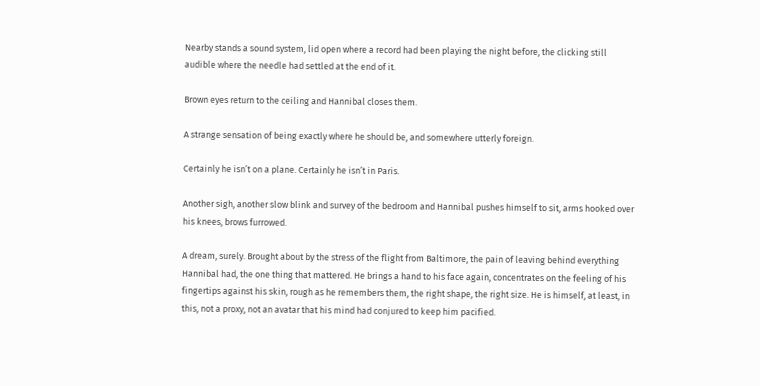Nearby stands a sound system, lid open where a record had been playing the night before, the clicking still audible where the needle had settled at the end of it.

Brown eyes return to the ceiling and Hannibal closes them.

A strange sensation of being exactly where he should be, and somewhere utterly foreign.

Certainly he isn’t on a plane. Certainly he isn’t in Paris.

Another sigh, another slow blink and survey of the bedroom and Hannibal pushes himself to sit, arms hooked over his knees, brows furrowed.

A dream, surely. Brought about by the stress of the flight from Baltimore, the pain of leaving behind everything Hannibal had, the one thing that mattered. He brings a hand to his face again, concentrates on the feeling of his fingertips against his skin, rough as he remembers them, the right shape, the right size. He is himself, at least, in this, not a proxy, not an avatar that his mind had conjured to keep him pacified.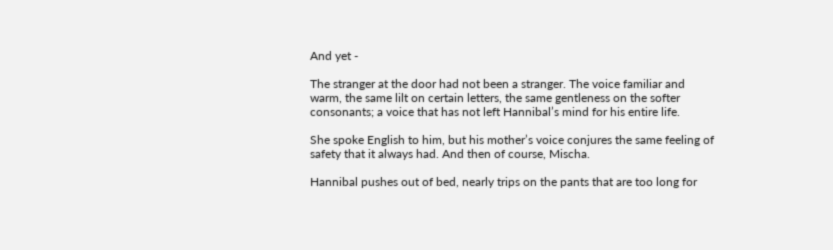And yet -

The stranger at the door had not been a stranger. The voice familiar and warm, the same lilt on certain letters, the same gentleness on the softer consonants; a voice that has not left Hannibal’s mind for his entire life.

She spoke English to him, but his mother’s voice conjures the same feeling of safety that it always had. And then of course, Mischa.

Hannibal pushes out of bed, nearly trips on the pants that are too long for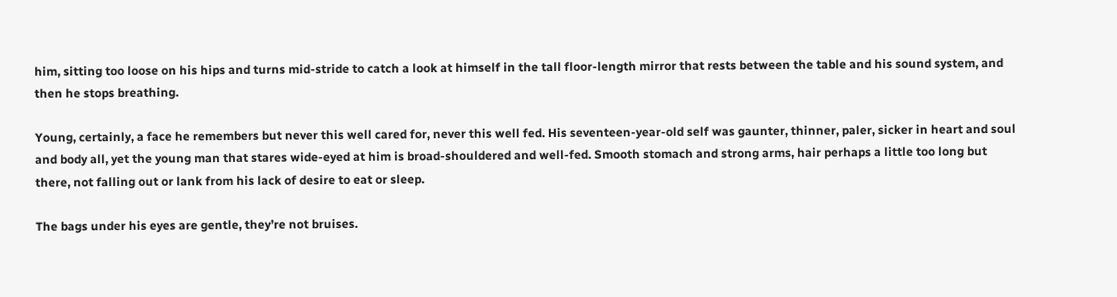him, sitting too loose on his hips and turns mid-stride to catch a look at himself in the tall floor-length mirror that rests between the table and his sound system, and then he stops breathing.

Young, certainly, a face he remembers but never this well cared for, never this well fed. His seventeen-year-old self was gaunter, thinner, paler, sicker in heart and soul and body all, yet the young man that stares wide-eyed at him is broad-shouldered and well-fed. Smooth stomach and strong arms, hair perhaps a little too long but there, not falling out or lank from his lack of desire to eat or sleep.

The bags under his eyes are gentle, they’re not bruises.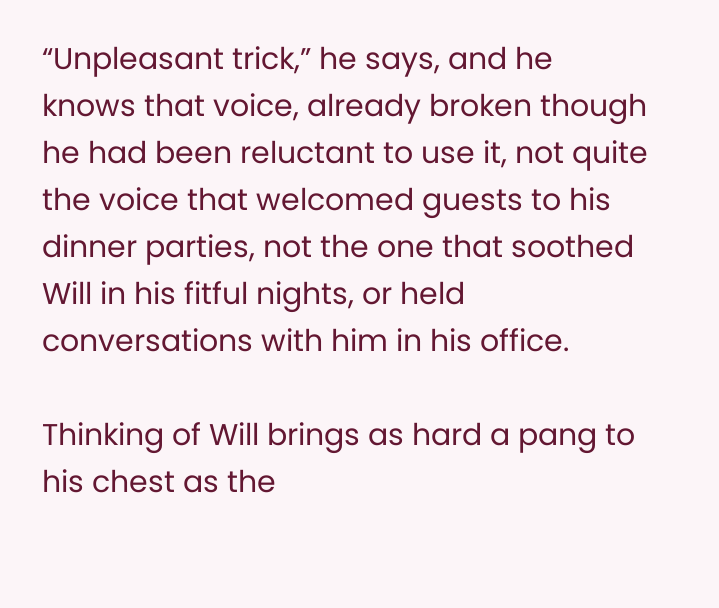“Unpleasant trick,” he says, and he knows that voice, already broken though he had been reluctant to use it, not quite the voice that welcomed guests to his dinner parties, not the one that soothed Will in his fitful nights, or held conversations with him in his office.

Thinking of Will brings as hard a pang to his chest as the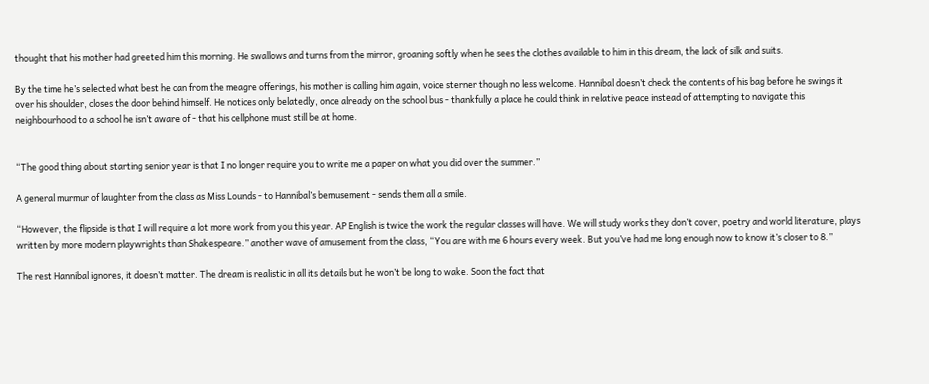thought that his mother had greeted him this morning. He swallows and turns from the mirror, groaning softly when he sees the clothes available to him in this dream, the lack of silk and suits.

By the time he’s selected what best he can from the meagre offerings, his mother is calling him again, voice sterner though no less welcome. Hannibal doesn’t check the contents of his bag before he swings it over his shoulder, closes the door behind himself. He notices only belatedly, once already on the school bus - thankfully a place he could think in relative peace instead of attempting to navigate this neighbourhood to a school he isn’t aware of - that his cellphone must still be at home.


“The good thing about starting senior year is that I no longer require you to write me a paper on what you did over the summer.”

A general murmur of laughter from the class as Miss Lounds - to Hannibal’s bemusement - sends them all a smile.

“However, the flipside is that I will require a lot more work from you this year. AP English is twice the work the regular classes will have. We will study works they don’t cover, poetry and world literature, plays written by more modern playwrights than Shakespeare.” another wave of amusement from the class, “You are with me 6 hours every week. But you’ve had me long enough now to know it’s closer to 8.”

The rest Hannibal ignores, it doesn’t matter. The dream is realistic in all its details but he won’t be long to wake. Soon the fact that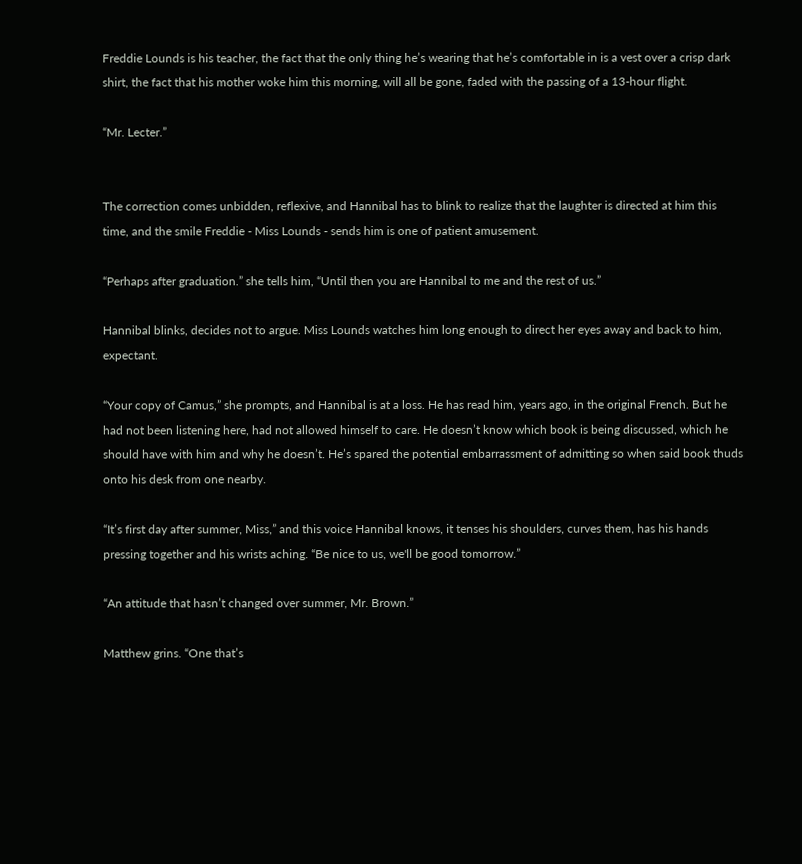Freddie Lounds is his teacher, the fact that the only thing he’s wearing that he’s comfortable in is a vest over a crisp dark shirt, the fact that his mother woke him this morning, will all be gone, faded with the passing of a 13-hour flight.

“Mr. Lecter.”


The correction comes unbidden, reflexive, and Hannibal has to blink to realize that the laughter is directed at him this time, and the smile Freddie - Miss Lounds - sends him is one of patient amusement.

“Perhaps after graduation.” she tells him, “Until then you are Hannibal to me and the rest of us.”

Hannibal blinks, decides not to argue. Miss Lounds watches him long enough to direct her eyes away and back to him, expectant.

“Your copy of Camus,” she prompts, and Hannibal is at a loss. He has read him, years ago, in the original French. But he had not been listening here, had not allowed himself to care. He doesn’t know which book is being discussed, which he should have with him and why he doesn’t. He’s spared the potential embarrassment of admitting so when said book thuds onto his desk from one nearby.

“It’s first day after summer, Miss,” and this voice Hannibal knows, it tenses his shoulders, curves them, has his hands pressing together and his wrists aching. “Be nice to us, we'll be good tomorrow.”

“An attitude that hasn’t changed over summer, Mr. Brown.”

Matthew grins. “One that’s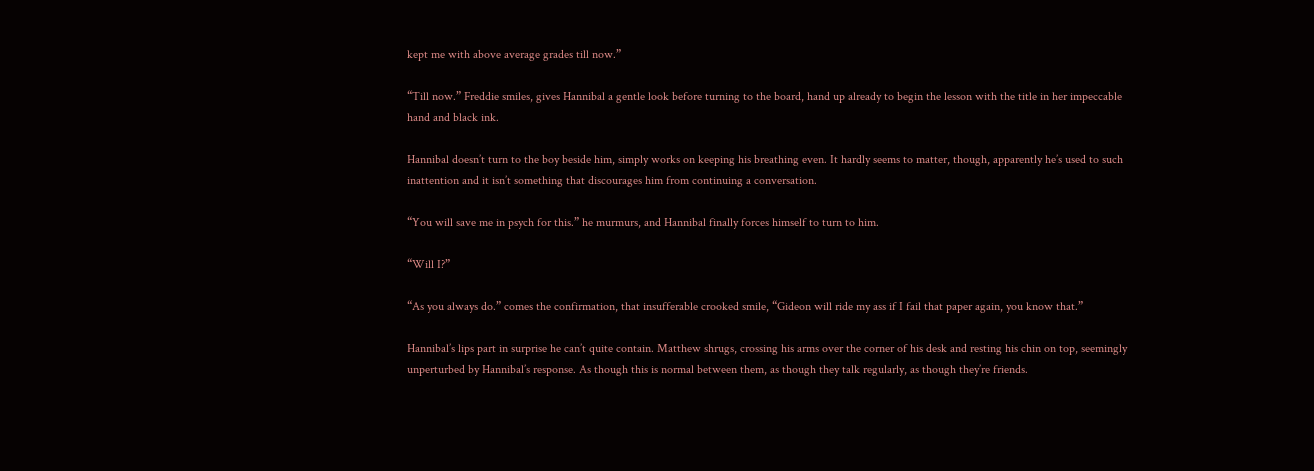kept me with above average grades till now.”

“Till now.” Freddie smiles, gives Hannibal a gentle look before turning to the board, hand up already to begin the lesson with the title in her impeccable hand and black ink.

Hannibal doesn’t turn to the boy beside him, simply works on keeping his breathing even. It hardly seems to matter, though, apparently he’s used to such inattention and it isn’t something that discourages him from continuing a conversation.

“You will save me in psych for this.” he murmurs, and Hannibal finally forces himself to turn to him.

“Will I?”

“As you always do.” comes the confirmation, that insufferable crooked smile, “Gideon will ride my ass if I fail that paper again, you know that.”

Hannibal’s lips part in surprise he can’t quite contain. Matthew shrugs, crossing his arms over the corner of his desk and resting his chin on top, seemingly unperturbed by Hannibal’s response. As though this is normal between them, as though they talk regularly, as though they’re friends.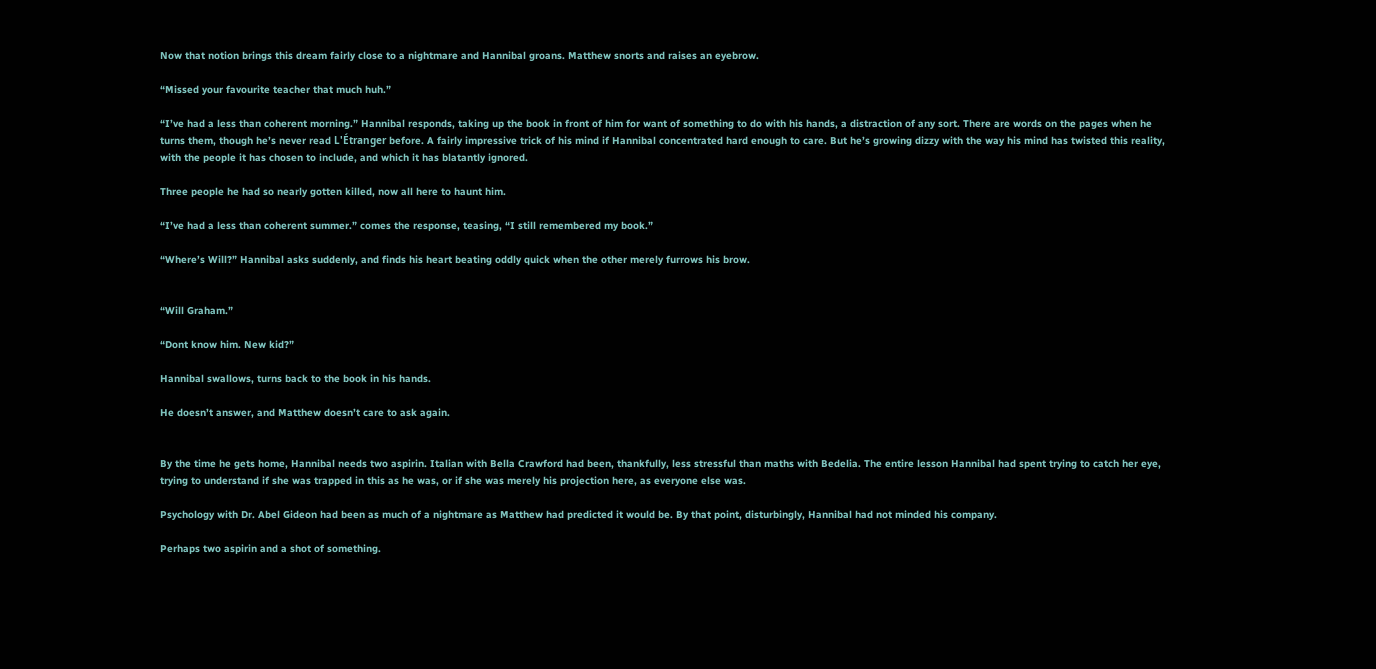Now that notion brings this dream fairly close to a nightmare and Hannibal groans. Matthew snorts and raises an eyebrow.

“Missed your favourite teacher that much huh.”

“I’ve had a less than coherent morning.” Hannibal responds, taking up the book in front of him for want of something to do with his hands, a distraction of any sort. There are words on the pages when he turns them, though he’s never read L'Étranger before. A fairly impressive trick of his mind if Hannibal concentrated hard enough to care. But he’s growing dizzy with the way his mind has twisted this reality, with the people it has chosen to include, and which it has blatantly ignored.

Three people he had so nearly gotten killed, now all here to haunt him.

“I’ve had a less than coherent summer.” comes the response, teasing, “I still remembered my book.”

“Where’s Will?” Hannibal asks suddenly, and finds his heart beating oddly quick when the other merely furrows his brow.


“Will Graham.”

“Dont know him. New kid?”

Hannibal swallows, turns back to the book in his hands.

He doesn’t answer, and Matthew doesn’t care to ask again.


By the time he gets home, Hannibal needs two aspirin. Italian with Bella Crawford had been, thankfully, less stressful than maths with Bedelia. The entire lesson Hannibal had spent trying to catch her eye, trying to understand if she was trapped in this as he was, or if she was merely his projection here, as everyone else was.

Psychology with Dr. Abel Gideon had been as much of a nightmare as Matthew had predicted it would be. By that point, disturbingly, Hannibal had not minded his company.

Perhaps two aspirin and a shot of something.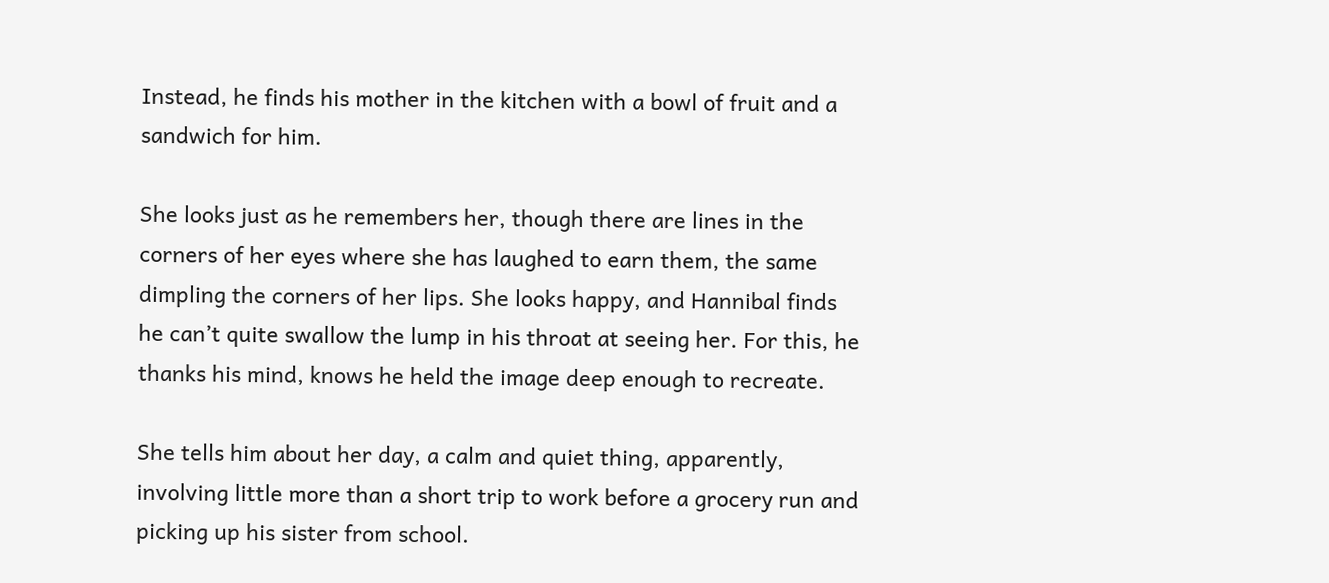Instead, he finds his mother in the kitchen with a bowl of fruit and a sandwich for him.

She looks just as he remembers her, though there are lines in the corners of her eyes where she has laughed to earn them, the same dimpling the corners of her lips. She looks happy, and Hannibal finds he can’t quite swallow the lump in his throat at seeing her. For this, he thanks his mind, knows he held the image deep enough to recreate.

She tells him about her day, a calm and quiet thing, apparently, involving little more than a short trip to work before a grocery run and picking up his sister from school.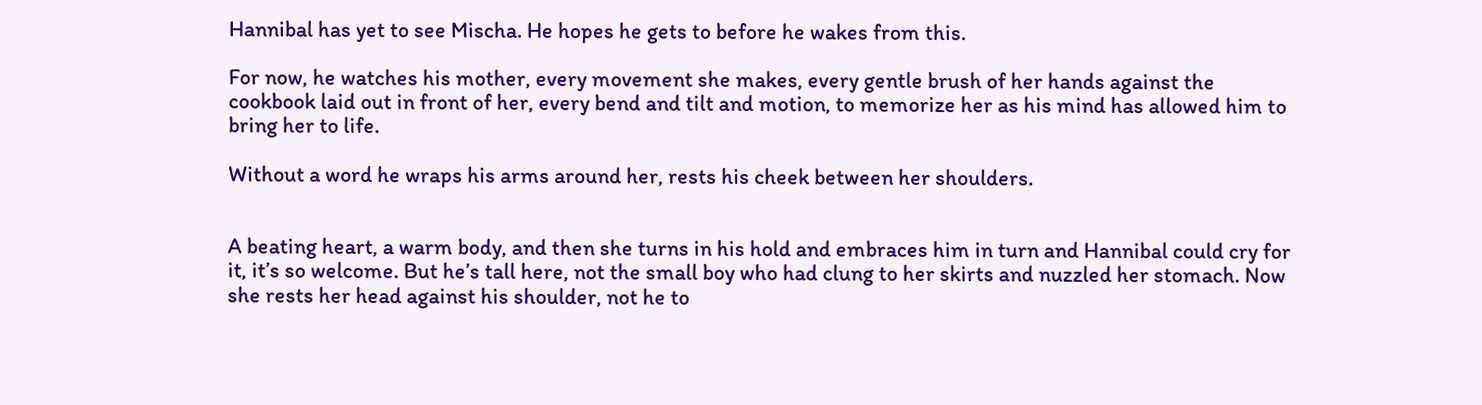Hannibal has yet to see Mischa. He hopes he gets to before he wakes from this.

For now, he watches his mother, every movement she makes, every gentle brush of her hands against the cookbook laid out in front of her, every bend and tilt and motion, to memorize her as his mind has allowed him to bring her to life.

Without a word he wraps his arms around her, rests his cheek between her shoulders.


A beating heart, a warm body, and then she turns in his hold and embraces him in turn and Hannibal could cry for it, it’s so welcome. But he’s tall here, not the small boy who had clung to her skirts and nuzzled her stomach. Now she rests her head against his shoulder, not he to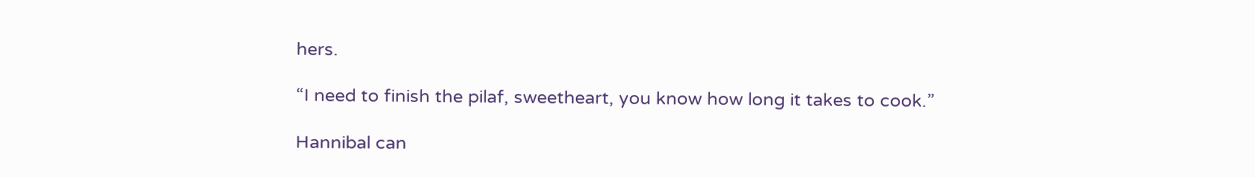hers.

“I need to finish the pilaf, sweetheart, you know how long it takes to cook.”

Hannibal can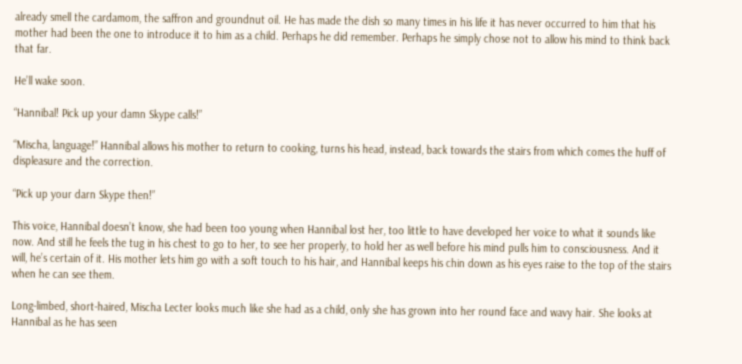already smell the cardamom, the saffron and groundnut oil. He has made the dish so many times in his life it has never occurred to him that his mother had been the one to introduce it to him as a child. Perhaps he did remember. Perhaps he simply chose not to allow his mind to think back that far.

He’ll wake soon.

“Hannibal! Pick up your damn Skype calls!”

“Mischa, language!” Hannibal allows his mother to return to cooking, turns his head, instead, back towards the stairs from which comes the huff of displeasure and the correction.

“Pick up your darn Skype then!”

This voice, Hannibal doesn’t know, she had been too young when Hannibal lost her, too little to have developed her voice to what it sounds like now. And still he feels the tug in his chest to go to her, to see her properly, to hold her as well before his mind pulls him to consciousness. And it will, he’s certain of it. His mother lets him go with a soft touch to his hair, and Hannibal keeps his chin down as his eyes raise to the top of the stairs when he can see them.

Long-limbed, short-haired, Mischa Lecter looks much like she had as a child, only she has grown into her round face and wavy hair. She looks at Hannibal as he has seen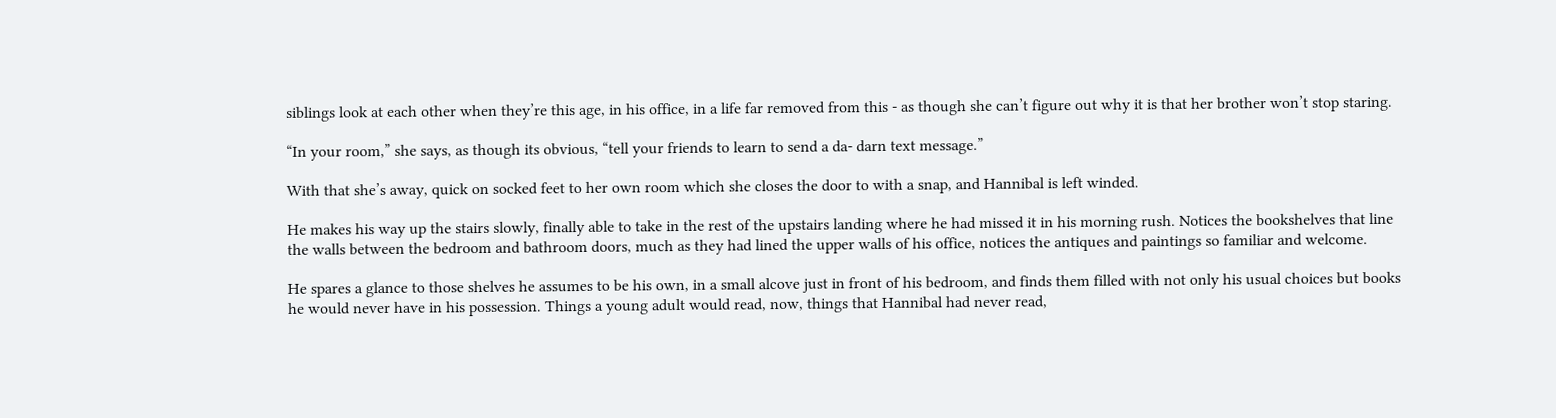siblings look at each other when they’re this age, in his office, in a life far removed from this - as though she can’t figure out why it is that her brother won’t stop staring.

“In your room,” she says, as though its obvious, “tell your friends to learn to send a da- darn text message.”

With that she’s away, quick on socked feet to her own room which she closes the door to with a snap, and Hannibal is left winded.

He makes his way up the stairs slowly, finally able to take in the rest of the upstairs landing where he had missed it in his morning rush. Notices the bookshelves that line the walls between the bedroom and bathroom doors, much as they had lined the upper walls of his office, notices the antiques and paintings so familiar and welcome.

He spares a glance to those shelves he assumes to be his own, in a small alcove just in front of his bedroom, and finds them filled with not only his usual choices but books he would never have in his possession. Things a young adult would read, now, things that Hannibal had never read,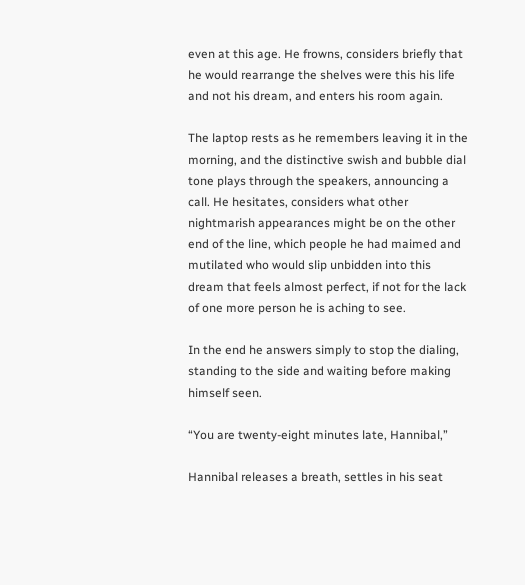even at this age. He frowns, considers briefly that he would rearrange the shelves were this his life and not his dream, and enters his room again.

The laptop rests as he remembers leaving it in the morning, and the distinctive swish and bubble dial tone plays through the speakers, announcing a call. He hesitates, considers what other nightmarish appearances might be on the other end of the line, which people he had maimed and mutilated who would slip unbidden into this dream that feels almost perfect, if not for the lack of one more person he is aching to see.

In the end he answers simply to stop the dialing, standing to the side and waiting before making himself seen.

“You are twenty-eight minutes late, Hannibal,”

Hannibal releases a breath, settles in his seat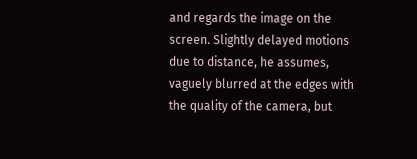and regards the image on the screen. Slightly delayed motions due to distance, he assumes, vaguely blurred at the edges with the quality of the camera, but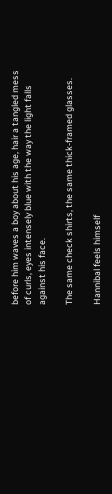before him waves a boy about his age, hair a tangled mess of curls, eyes intensely blue with the way the light falls against his face.

The same check shirts, the same thick-framed glasses.

Hannibal feels himself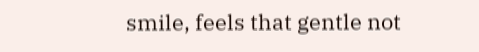smile, feels that gentle not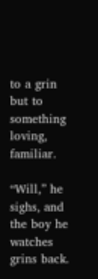to a grin but to something loving, familiar.

“Will,” he sighs, and the boy he watches grins back.